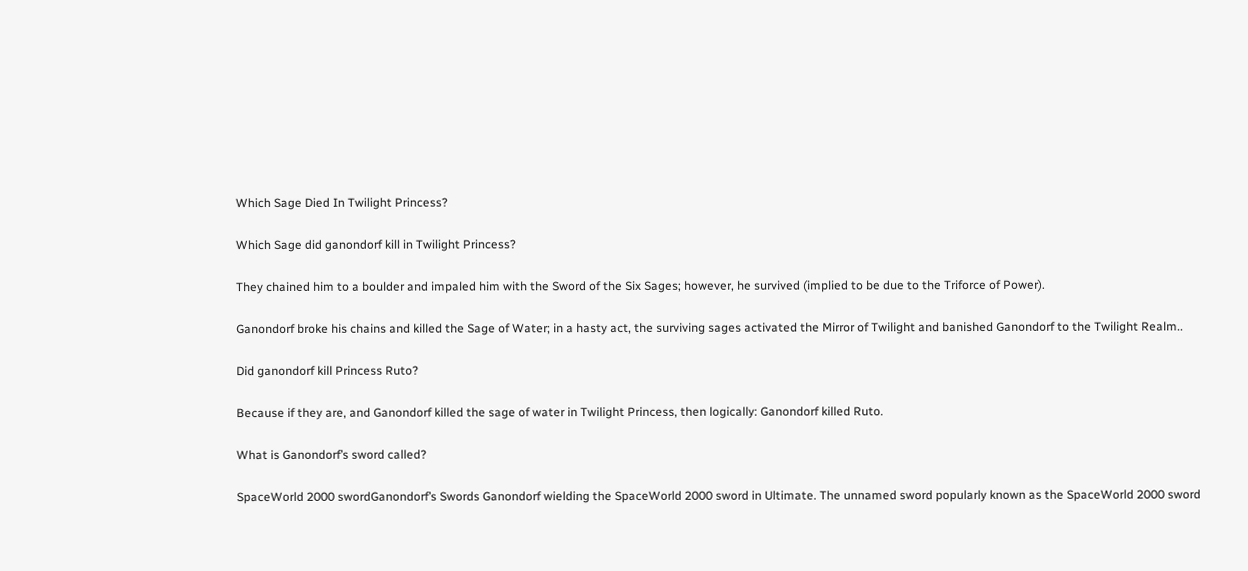Which Sage Died In Twilight Princess?

Which Sage did ganondorf kill in Twilight Princess?

They chained him to a boulder and impaled him with the Sword of the Six Sages; however, he survived (implied to be due to the Triforce of Power).

Ganondorf broke his chains and killed the Sage of Water; in a hasty act, the surviving sages activated the Mirror of Twilight and banished Ganondorf to the Twilight Realm..

Did ganondorf kill Princess Ruto?

Because if they are, and Ganondorf killed the sage of water in Twilight Princess, then logically: Ganondorf killed Ruto.

What is Ganondorf’s sword called?

SpaceWorld 2000 swordGanondorf’s Swords Ganondorf wielding the SpaceWorld 2000 sword in Ultimate. The unnamed sword popularly known as the SpaceWorld 2000 sword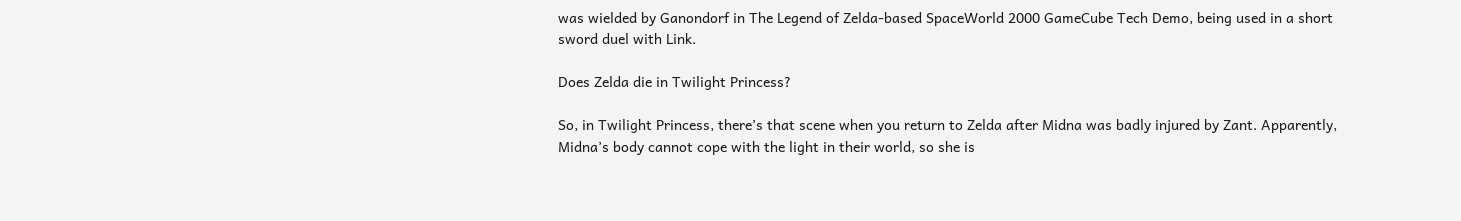was wielded by Ganondorf in The Legend of Zelda-based SpaceWorld 2000 GameCube Tech Demo, being used in a short sword duel with Link.

Does Zelda die in Twilight Princess?

So, in Twilight Princess, there’s that scene when you return to Zelda after Midna was badly injured by Zant. Apparently, Midna’s body cannot cope with the light in their world, so she is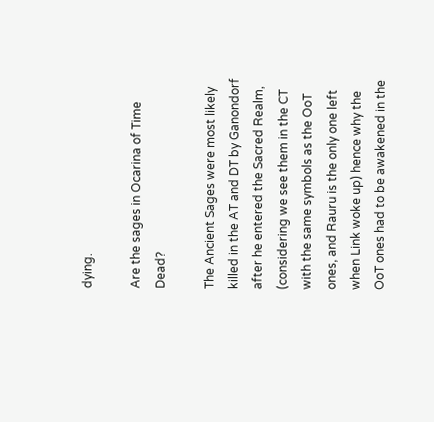dying.

Are the sages in Ocarina of Time Dead?

The Ancient Sages were most likely killed in the AT and DT by Ganondorf after he entered the Sacred Realm, (considering we see them in the CT with the same symbols as the OoT ones, and Rauru is the only one left when Link woke up) hence why the OoT ones had to be awakened in the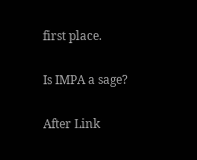first place.

Is IMPA a sage?

After Link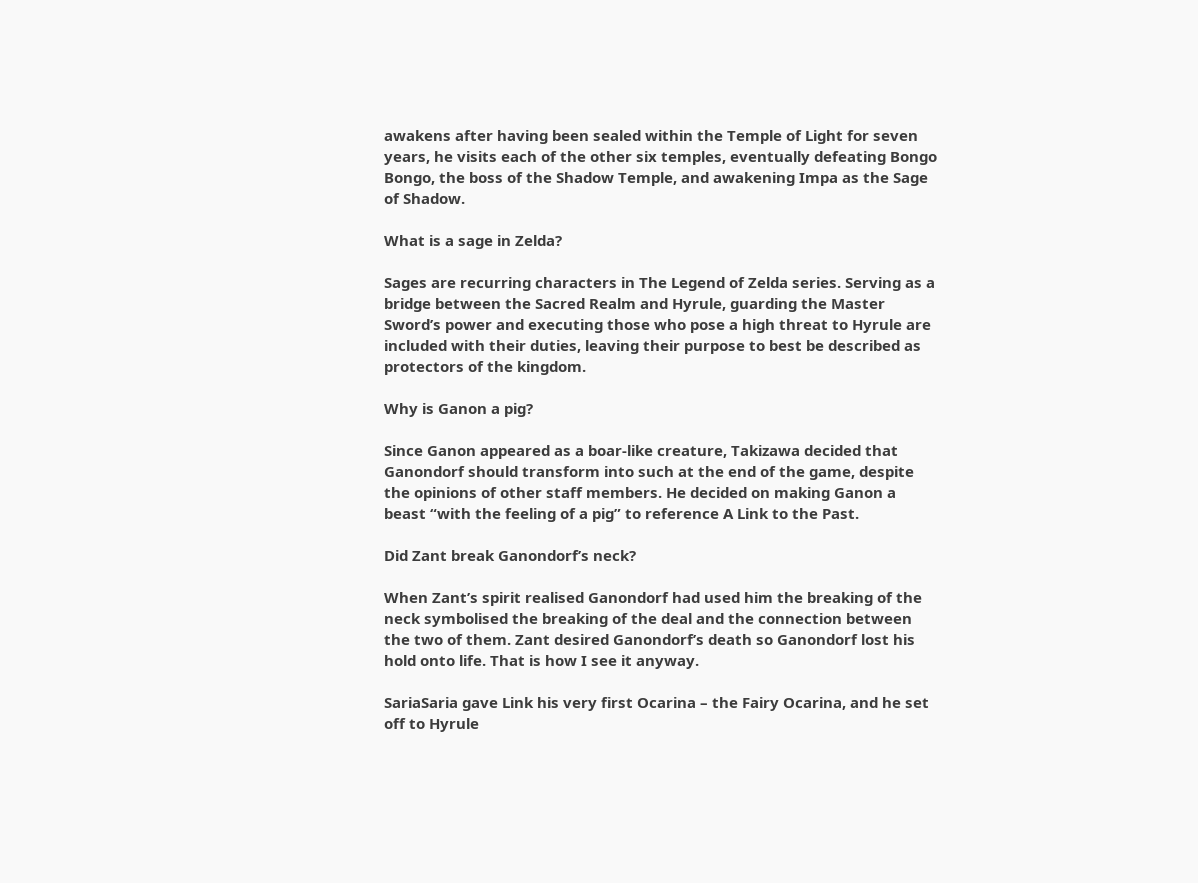awakens after having been sealed within the Temple of Light for seven years, he visits each of the other six temples, eventually defeating Bongo Bongo, the boss of the Shadow Temple, and awakening Impa as the Sage of Shadow.

What is a sage in Zelda?

Sages are recurring characters in The Legend of Zelda series. Serving as a bridge between the Sacred Realm and Hyrule, guarding the Master Sword’s power and executing those who pose a high threat to Hyrule are included with their duties, leaving their purpose to best be described as protectors of the kingdom.

Why is Ganon a pig?

Since Ganon appeared as a boar-like creature, Takizawa decided that Ganondorf should transform into such at the end of the game, despite the opinions of other staff members. He decided on making Ganon a beast “with the feeling of a pig” to reference A Link to the Past.

Did Zant break Ganondorf’s neck?

When Zant’s spirit realised Ganondorf had used him the breaking of the neck symbolised the breaking of the deal and the connection between the two of them. Zant desired Ganondorf’s death so Ganondorf lost his hold onto life. That is how I see it anyway.

SariaSaria gave Link his very first Ocarina – the Fairy Ocarina, and he set off to Hyrule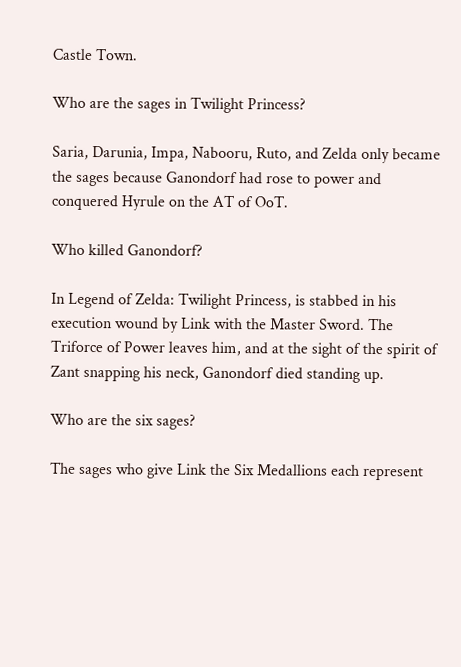Castle Town.

Who are the sages in Twilight Princess?

Saria, Darunia, Impa, Nabooru, Ruto, and Zelda only became the sages because Ganondorf had rose to power and conquered Hyrule on the AT of OoT.

Who killed Ganondorf?

In Legend of Zelda: Twilight Princess, is stabbed in his execution wound by Link with the Master Sword. The Triforce of Power leaves him, and at the sight of the spirit of Zant snapping his neck, Ganondorf died standing up.

Who are the six sages?

The sages who give Link the Six Medallions each represent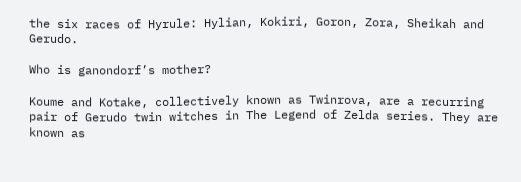the six races of Hyrule: Hylian, Kokiri, Goron, Zora, Sheikah and Gerudo.

Who is ganondorf’s mother?

Koume and Kotake, collectively known as Twinrova, are a recurring pair of Gerudo twin witches in The Legend of Zelda series. They are known as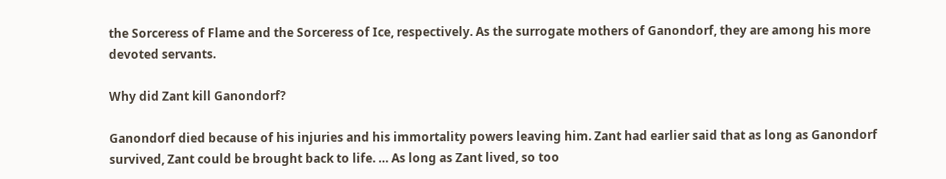the Sorceress of Flame and the Sorceress of Ice, respectively. As the surrogate mothers of Ganondorf, they are among his more devoted servants.

Why did Zant kill Ganondorf?

Ganondorf died because of his injuries and his immortality powers leaving him. Zant had earlier said that as long as Ganondorf survived, Zant could be brought back to life. … As long as Zant lived, so too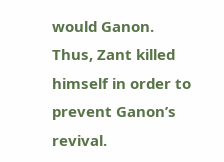would Ganon. Thus, Zant killed himself in order to prevent Ganon’s revival.